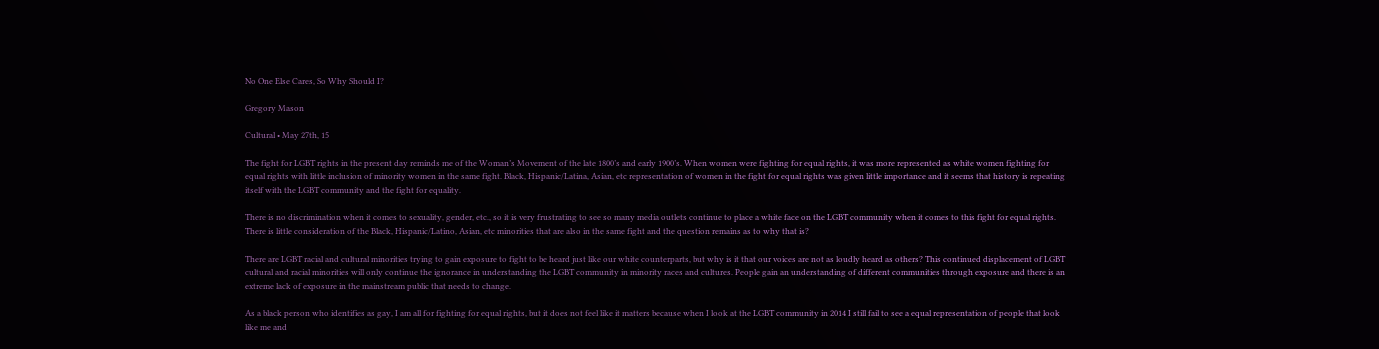No One Else Cares, So Why Should I?

Gregory Mason

Cultural • May 27th, 15

The fight for LGBT rights in the present day reminds me of the Woman’s Movement of the late 1800’s and early 1900’s. When women were fighting for equal rights, it was more represented as white women fighting for equal rights with little inclusion of minority women in the same fight. Black, Hispanic/Latina, Asian, etc representation of women in the fight for equal rights was given little importance and it seems that history is repeating itself with the LGBT community and the fight for equality.

There is no discrimination when it comes to sexuality, gender, etc., so it is very frustrating to see so many media outlets continue to place a white face on the LGBT community when it comes to this fight for equal rights. There is little consideration of the Black, Hispanic/Latino, Asian, etc minorities that are also in the same fight and the question remains as to why that is?

There are LGBT racial and cultural minorities trying to gain exposure to fight to be heard just like our white counterparts, but why is it that our voices are not as loudly heard as others? This continued displacement of LGBT cultural and racial minorities will only continue the ignorance in understanding the LGBT community in minority races and cultures. People gain an understanding of different communities through exposure and there is an extreme lack of exposure in the mainstream public that needs to change.

As a black person who identifies as gay, I am all for fighting for equal rights, but it does not feel like it matters because when I look at the LGBT community in 2014 I still fail to see a equal representation of people that look like me and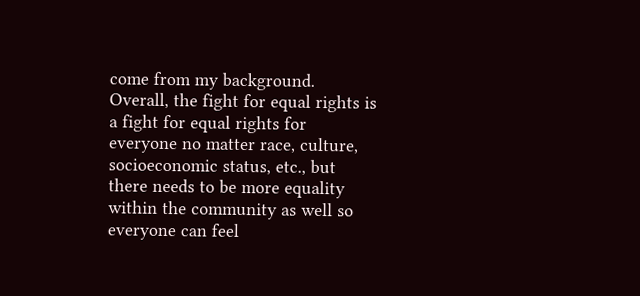come from my background. Overall, the fight for equal rights is a fight for equal rights for everyone no matter race, culture, socioeconomic status, etc., but there needs to be more equality within the community as well so everyone can feel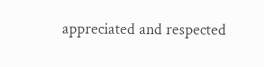appreciated and respected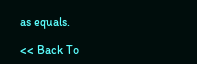as equals.

<< Back To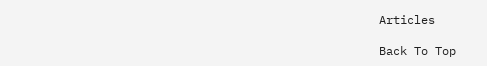Articles

Back To Top